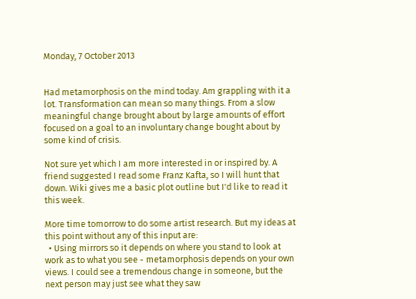Monday, 7 October 2013


Had metamorphosis on the mind today. Am grappling with it a lot. Transformation can mean so many things. From a slow meaningful change brought about by large amounts of effort focused on a goal to an involuntary change bought about by some kind of crisis.

Not sure yet which I am more interested in or inspired by. A friend suggested I read some Franz Kafta, so I will hunt that down. Wiki gives me a basic plot outline but I'd like to read it this week.

More time tomorrow to do some artist research. But my ideas at this point without any of this input are:
  • Using mirrors so it depends on where you stand to look at work as to what you see - metamorphosis depends on your own views. I could see a tremendous change in someone, but the next person may just see what they saw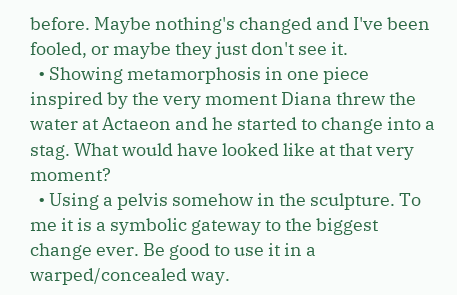before. Maybe nothing's changed and I've been fooled, or maybe they just don't see it.
  • Showing metamorphosis in one piece inspired by the very moment Diana threw the water at Actaeon and he started to change into a stag. What would have looked like at that very moment?
  • Using a pelvis somehow in the sculpture. To me it is a symbolic gateway to the biggest change ever. Be good to use it in a warped/concealed way.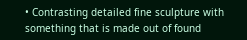• Contrasting detailed fine sculpture with something that is made out of found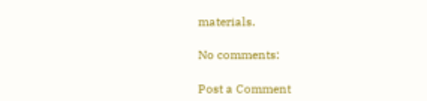materials.

No comments:

Post a Comment